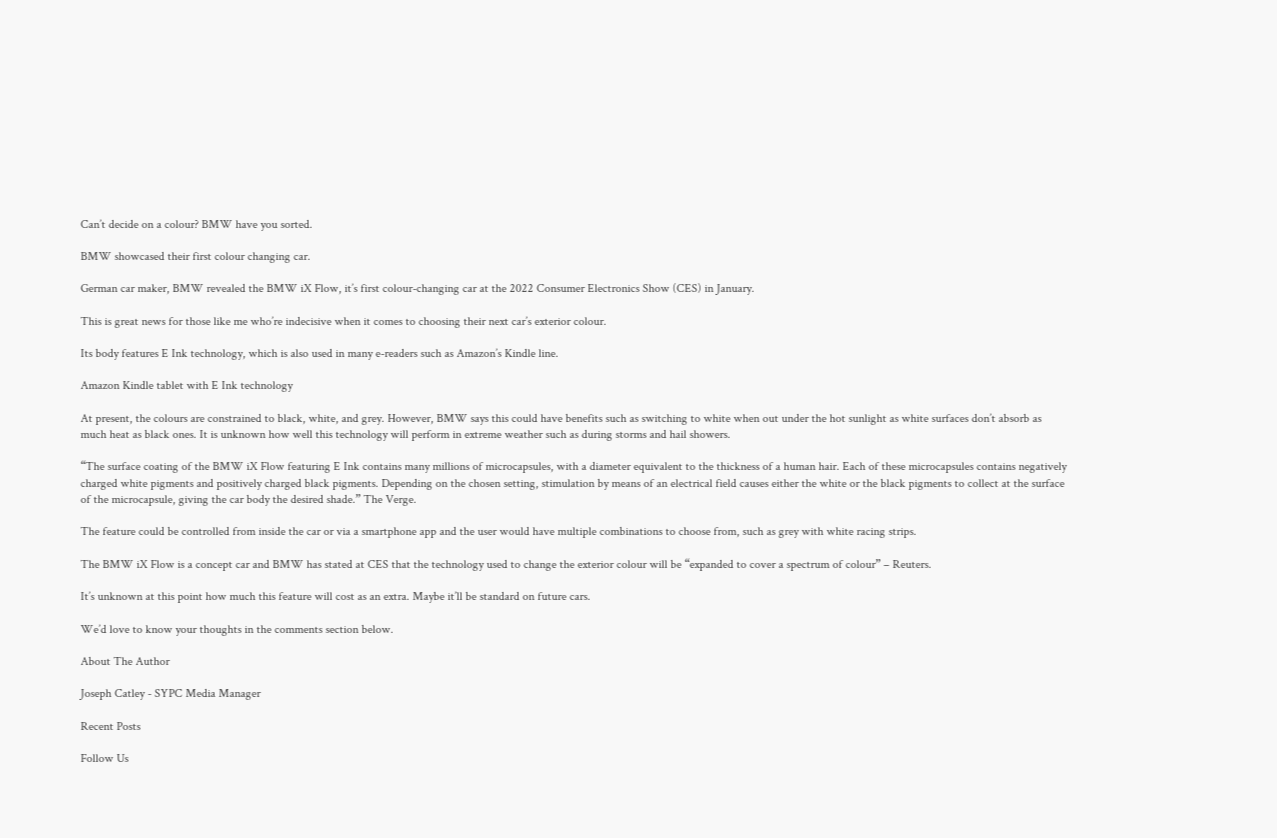Can’t decide on a colour? BMW have you sorted.

BMW showcased their first colour changing car.

German car maker, BMW revealed the BMW iX Flow, it’s first colour-changing car at the 2022 Consumer Electronics Show (CES) in January.

This is great news for those like me who’re indecisive when it comes to choosing their next car’s exterior colour.

Its body features E Ink technology, which is also used in many e-readers such as Amazon’s Kindle line.

Amazon Kindle tablet with E Ink technology

At present, the colours are constrained to black, white, and grey. However, BMW says this could have benefits such as switching to white when out under the hot sunlight as white surfaces don’t absorb as much heat as black ones. It is unknown how well this technology will perform in extreme weather such as during storms and hail showers.

“The surface coating of the BMW iX Flow featuring E Ink contains many millions of microcapsules, with a diameter equivalent to the thickness of a human hair. Each of these microcapsules contains negatively charged white pigments and positively charged black pigments. Depending on the chosen setting, stimulation by means of an electrical field causes either the white or the black pigments to collect at the surface of the microcapsule, giving the car body the desired shade.” The Verge.

The feature could be controlled from inside the car or via a smartphone app and the user would have multiple combinations to choose from, such as grey with white racing strips.

The BMW iX Flow is a concept car and BMW has stated at CES that the technology used to change the exterior colour will be “expanded to cover a spectrum of colour” – Reuters.

It’s unknown at this point how much this feature will cost as an extra. Maybe it’ll be standard on future cars.

We’d love to know your thoughts in the comments section below.

About The Author

Joseph Catley - SYPC Media Manager

Recent Posts

Follow Us